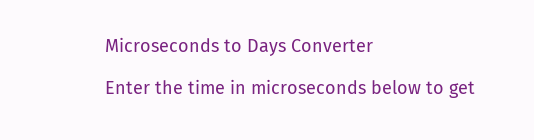Microseconds to Days Converter

Enter the time in microseconds below to get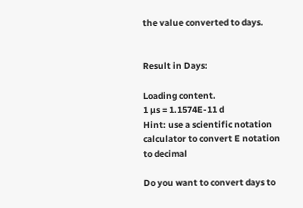the value converted to days.


Result in Days:

Loading content.
1 µs = 1.1574E-11 d
Hint: use a scientific notation calculator to convert E notation to decimal

Do you want to convert days to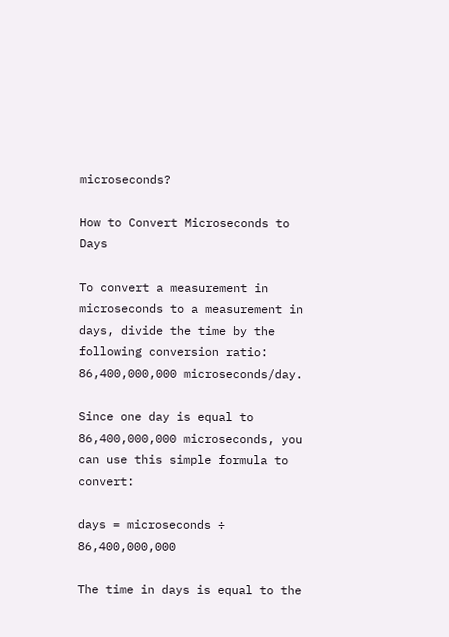microseconds?

How to Convert Microseconds to Days

To convert a measurement in microseconds to a measurement in days, divide the time by the following conversion ratio: 86,400,000,000 microseconds/day.

Since one day is equal to 86,400,000,000 microseconds, you can use this simple formula to convert:

days = microseconds ÷ 86,400,000,000

The time in days is equal to the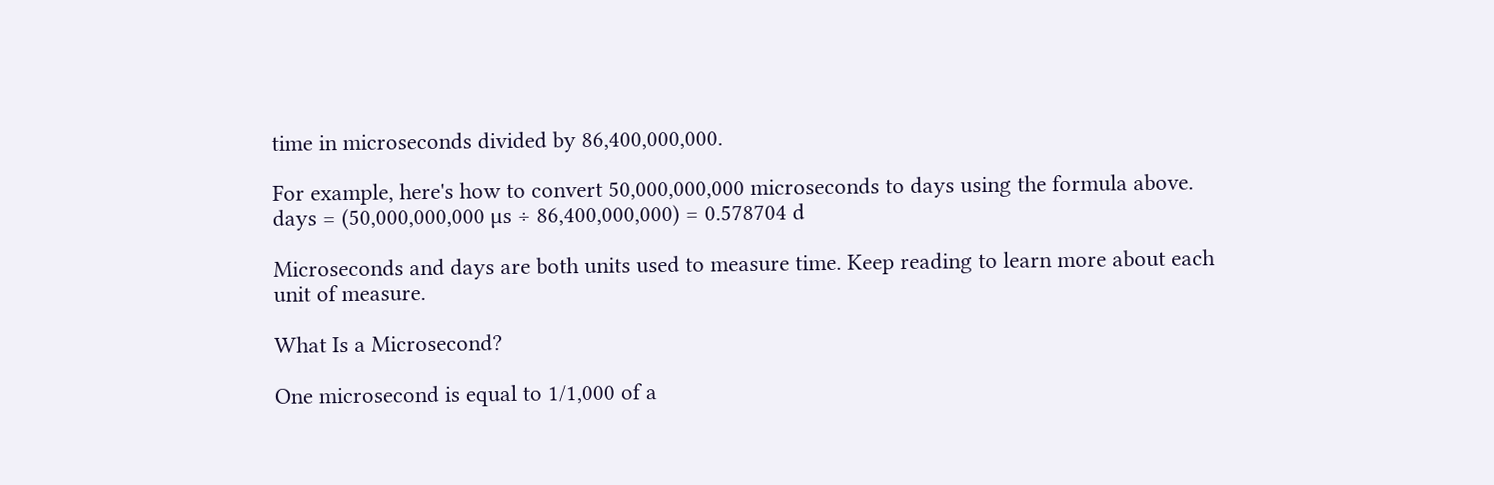time in microseconds divided by 86,400,000,000.

For example, here's how to convert 50,000,000,000 microseconds to days using the formula above.
days = (50,000,000,000 µs ÷ 86,400,000,000) = 0.578704 d

Microseconds and days are both units used to measure time. Keep reading to learn more about each unit of measure.

What Is a Microsecond?

One microsecond is equal to 1/1,000 of a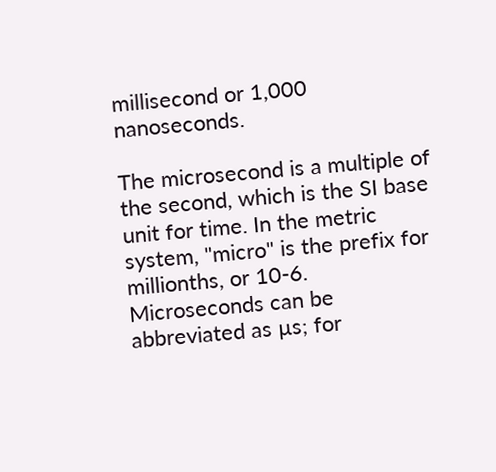millisecond or 1,000 nanoseconds.

The microsecond is a multiple of the second, which is the SI base unit for time. In the metric system, "micro" is the prefix for millionths, or 10-6. Microseconds can be abbreviated as µs; for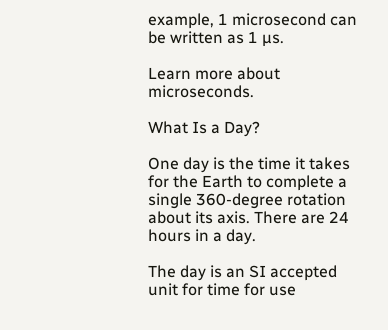example, 1 microsecond can be written as 1 µs.

Learn more about microseconds.

What Is a Day?

One day is the time it takes for the Earth to complete a single 360-degree rotation about its axis. There are 24 hours in a day.

The day is an SI accepted unit for time for use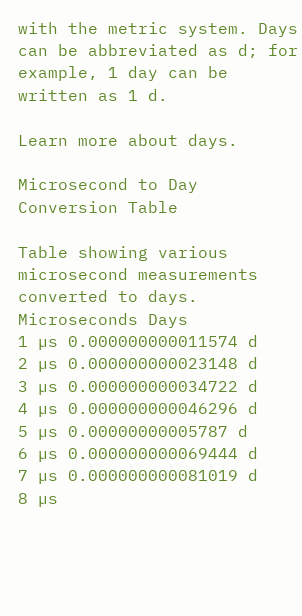with the metric system. Days can be abbreviated as d; for example, 1 day can be written as 1 d.

Learn more about days.

Microsecond to Day Conversion Table

Table showing various microsecond measurements converted to days.
Microseconds Days
1 µs 0.000000000011574 d
2 µs 0.000000000023148 d
3 µs 0.000000000034722 d
4 µs 0.000000000046296 d
5 µs 0.00000000005787 d
6 µs 0.000000000069444 d
7 µs 0.000000000081019 d
8 µs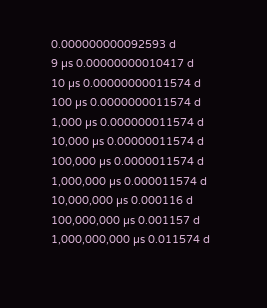0.000000000092593 d
9 µs 0.00000000010417 d
10 µs 0.00000000011574 d
100 µs 0.0000000011574 d
1,000 µs 0.000000011574 d
10,000 µs 0.00000011574 d
100,000 µs 0.0000011574 d
1,000,000 µs 0.000011574 d
10,000,000 µs 0.000116 d
100,000,000 µs 0.001157 d
1,000,000,000 µs 0.011574 d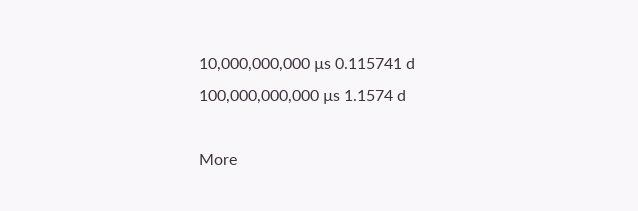10,000,000,000 µs 0.115741 d
100,000,000,000 µs 1.1574 d

More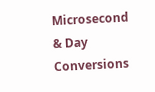Microsecond & Day Conversions